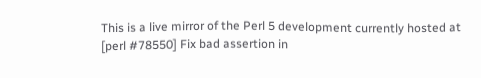This is a live mirror of the Perl 5 development currently hosted at
[perl #78550] Fix bad assertion in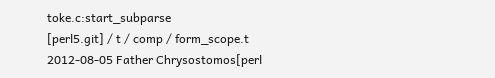toke.c:start_subparse
[perl5.git] / t / comp / form_scope.t
2012-08-05 Father Chrysostomos[perl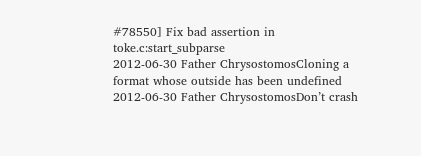#78550] Fix bad assertion in toke.c:start_subparse
2012-06-30 Father ChrysostomosCloning a format whose outside has been undefined
2012-06-30 Father ChrysostomosDon’t crash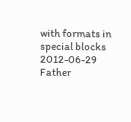with formats in special blocks
2012-06-29 Father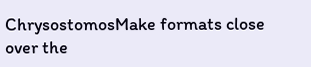ChrysostomosMake formats close over the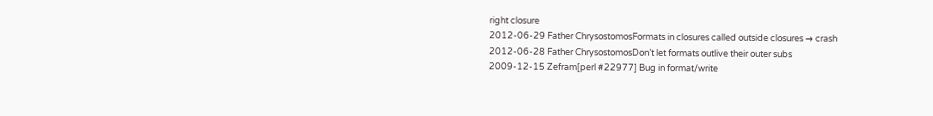right closure
2012-06-29 Father ChrysostomosFormats in closures called outside closures → crash
2012-06-28 Father ChrysostomosDon’t let formats outlive their outer subs
2009-12-15 Zefram[perl #22977] Bug in format/write